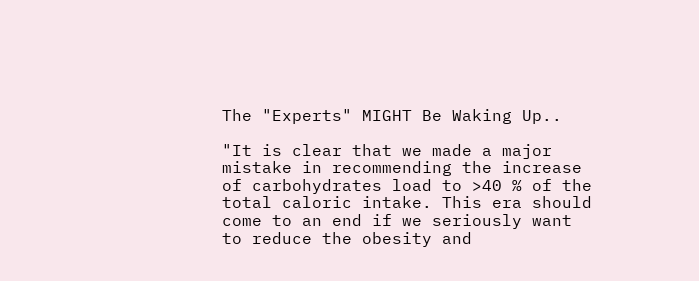The "Experts" MIGHT Be Waking Up..

"It is clear that we made a major mistake in recommending the increase of carbohydrates load to >40 % of the total caloric intake. This era should come to an end if we seriously want to reduce the obesity and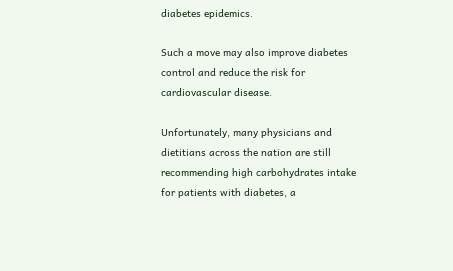diabetes epidemics.

Such a move may also improve diabetes control and reduce the risk for cardiovascular disease.

Unfortunately, many physicians and dietitians across the nation are still recommending high carbohydrates intake for patients with diabetes, a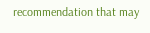recommendation that may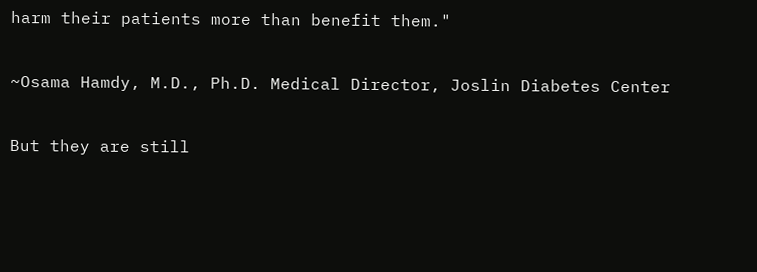harm their patients more than benefit them."

~Osama Hamdy, M.D., Ph.D. Medical Director, Joslin Diabetes Center

But they are still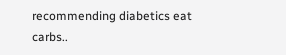recommending diabetics eat carbs..